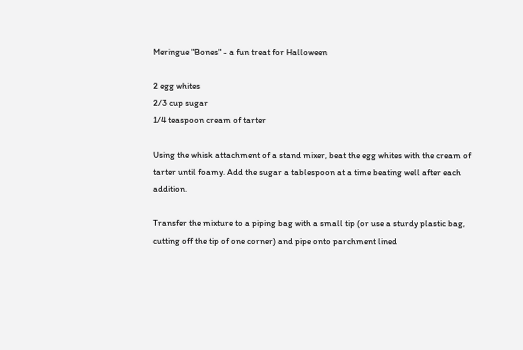Meringue "Bones" - a fun treat for Halloween

2 egg whites
2/3 cup sugar
1/4 teaspoon cream of tarter

Using the whisk attachment of a stand mixer, beat the egg whites with the cream of tarter until foamy. Add the sugar a tablespoon at a time beating well after each addition.

Transfer the mixture to a piping bag with a small tip (or use a sturdy plastic bag, cutting off the tip of one corner) and pipe onto parchment lined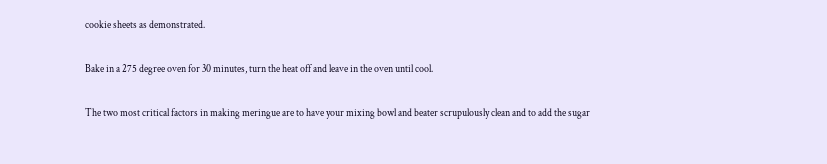cookie sheets as demonstrated.

Bake in a 275 degree oven for 30 minutes, turn the heat off and leave in the oven until cool.

The two most critical factors in making meringue are to have your mixing bowl and beater scrupulously clean and to add the sugar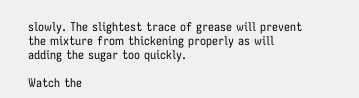slowly. The slightest trace of grease will prevent the mixture from thickening properly as will adding the sugar too quickly.

Watch the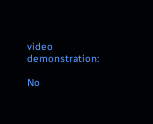video demonstration:

No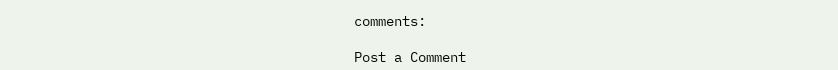comments:

Post a Comment